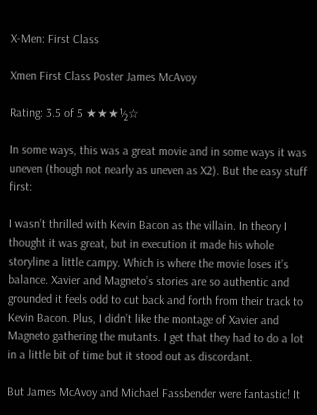X-Men: First Class

Xmen First Class Poster James McAvoy

Rating: 3.5 of 5 ★★★½☆

In some ways, this was a great movie and in some ways it was uneven (though not nearly as uneven as X2). But the easy stuff first:

I wasn’t thrilled with Kevin Bacon as the villain. In theory I thought it was great, but in execution it made his whole storyline a little campy. Which is where the movie loses it’s balance. Xavier and Magneto’s stories are so authentic and grounded it feels odd to cut back and forth from their track to Kevin Bacon. Plus, I didn’t like the montage of Xavier and Magneto gathering the mutants. I get that they had to do a lot in a little bit of time but it stood out as discordant.

But James McAvoy and Michael Fassbender were fantastic! It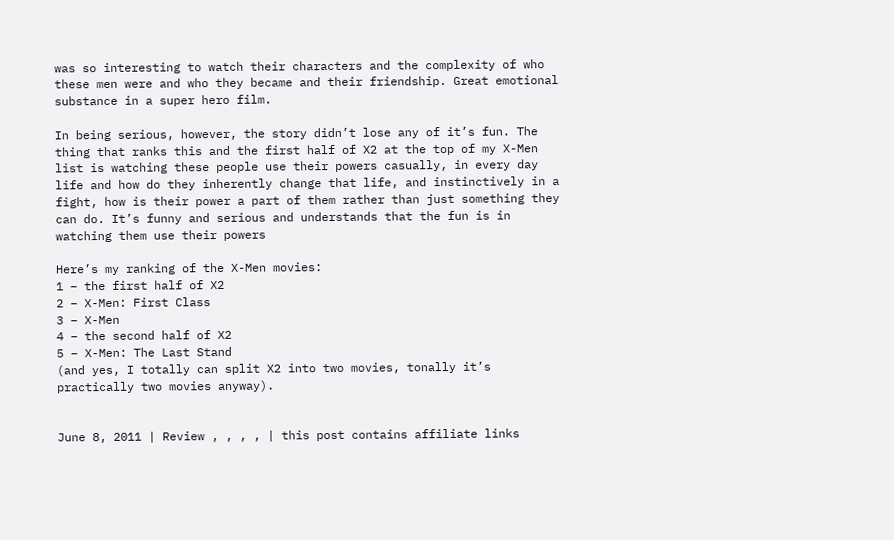was so interesting to watch their characters and the complexity of who these men were and who they became and their friendship. Great emotional substance in a super hero film.

In being serious, however, the story didn’t lose any of it’s fun. The thing that ranks this and the first half of X2 at the top of my X-Men list is watching these people use their powers casually, in every day life and how do they inherently change that life, and instinctively in a fight, how is their power a part of them rather than just something they can do. It’s funny and serious and understands that the fun is in watching them use their powers

Here’s my ranking of the X-Men movies:
1 – the first half of X2
2 – X-Men: First Class
3 – X-Men
4 – the second half of X2
5 – X-Men: The Last Stand
(and yes, I totally can split X2 into two movies, tonally it’s practically two movies anyway).


June 8, 2011 | Review , , , , | this post contains affiliate links